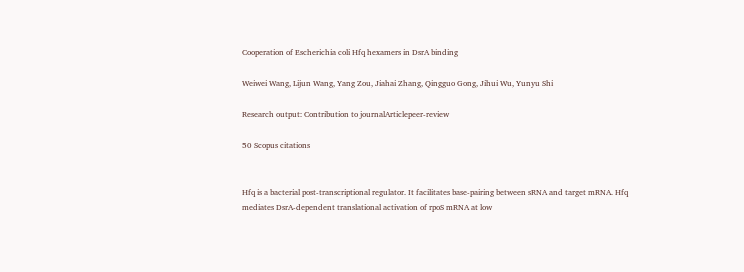Cooperation of Escherichia coli Hfq hexamers in DsrA binding

Weiwei Wang, Lijun Wang, Yang Zou, Jiahai Zhang, Qingguo Gong, Jihui Wu, Yunyu Shi

Research output: Contribution to journalArticlepeer-review

50 Scopus citations


Hfq is a bacterial post-transcriptional regulator. It facilitates base-pairing between sRNA and target mRNA. Hfq mediates DsrA-dependent translational activation of rpoS mRNA at low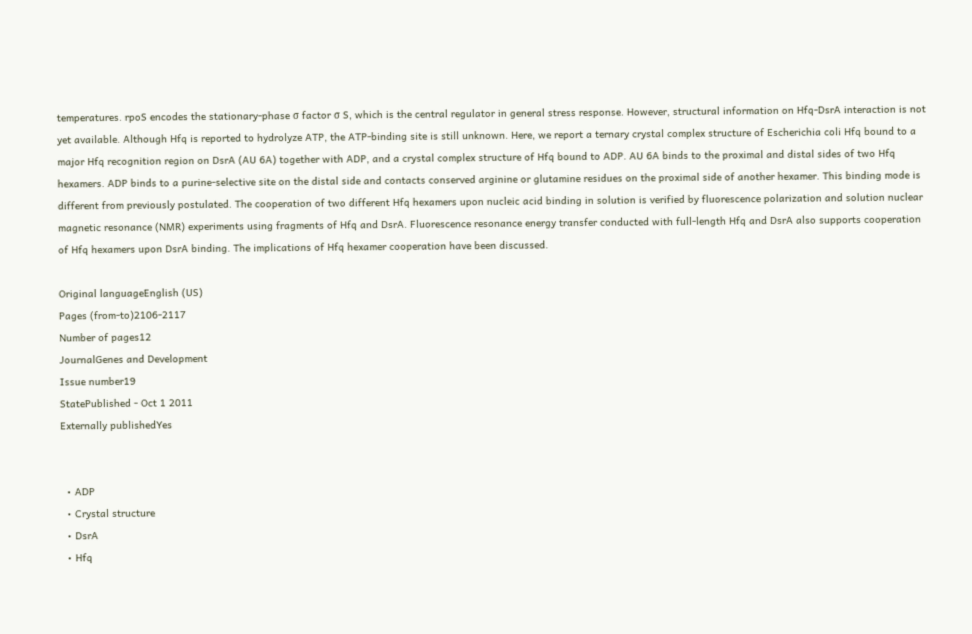temperatures. rpoS encodes the stationary-phase σ factor σ S, which is the central regulator in general stress response. However, structural information on Hfq-DsrA interaction is not yet available. Although Hfq is reported to hydrolyze ATP, the ATP-binding site is still unknown. Here, we report a ternary crystal complex structure of Escherichia coli Hfq bound to a major Hfq recognition region on DsrA (AU 6A) together with ADP, and a crystal complex structure of Hfq bound to ADP. AU 6A binds to the proximal and distal sides of two Hfq hexamers. ADP binds to a purine-selective site on the distal side and contacts conserved arginine or glutamine residues on the proximal side of another hexamer. This binding mode is different from previously postulated. The cooperation of two different Hfq hexamers upon nucleic acid binding in solution is verified by fluorescence polarization and solution nuclear magnetic resonance (NMR) experiments using fragments of Hfq and DsrA. Fluorescence resonance energy transfer conducted with full-length Hfq and DsrA also supports cooperation of Hfq hexamers upon DsrA binding. The implications of Hfq hexamer cooperation have been discussed.

Original languageEnglish (US)
Pages (from-to)2106-2117
Number of pages12
JournalGenes and Development
Issue number19
StatePublished - Oct 1 2011
Externally publishedYes


  • ADP
  • Crystal structure
  • DsrA
  • Hfq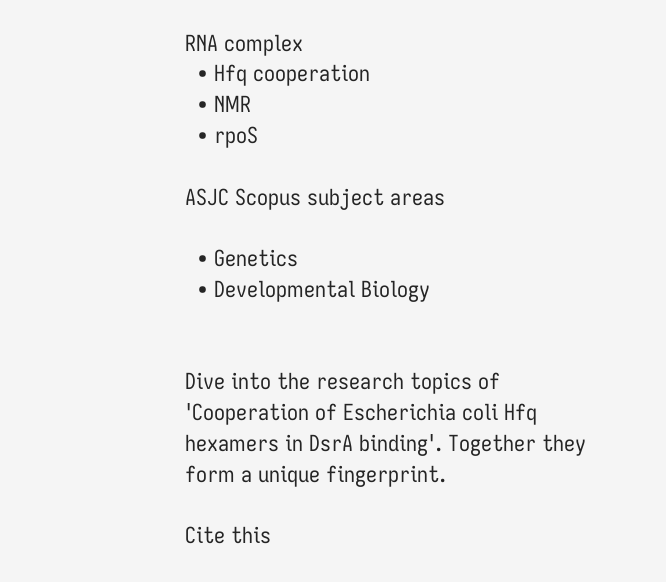RNA complex
  • Hfq cooperation
  • NMR
  • rpoS

ASJC Scopus subject areas

  • Genetics
  • Developmental Biology


Dive into the research topics of 'Cooperation of Escherichia coli Hfq hexamers in DsrA binding'. Together they form a unique fingerprint.

Cite this